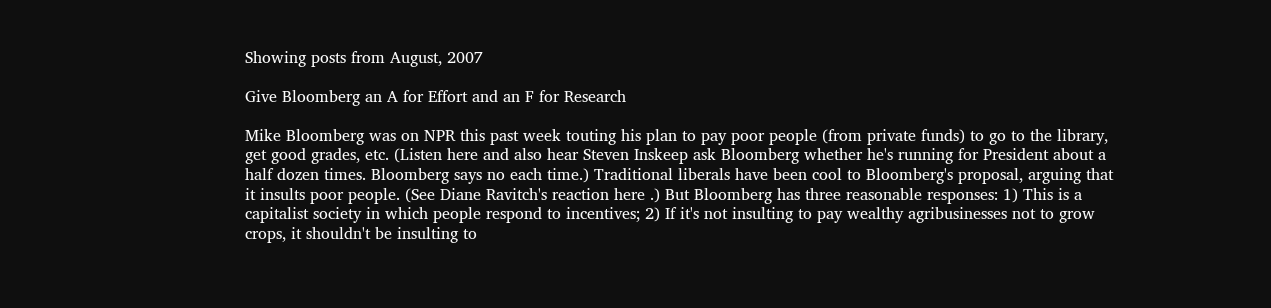Showing posts from August, 2007

Give Bloomberg an A for Effort and an F for Research

Mike Bloomberg was on NPR this past week touting his plan to pay poor people (from private funds) to go to the library, get good grades, etc. (Listen here and also hear Steven Inskeep ask Bloomberg whether he's running for President about a half dozen times. Bloomberg says no each time.) Traditional liberals have been cool to Bloomberg's proposal, arguing that it insults poor people. (See Diane Ravitch's reaction here .) But Bloomberg has three reasonable responses: 1) This is a capitalist society in which people respond to incentives; 2) If it's not insulting to pay wealthy agribusinesses not to grow crops, it shouldn't be insulting to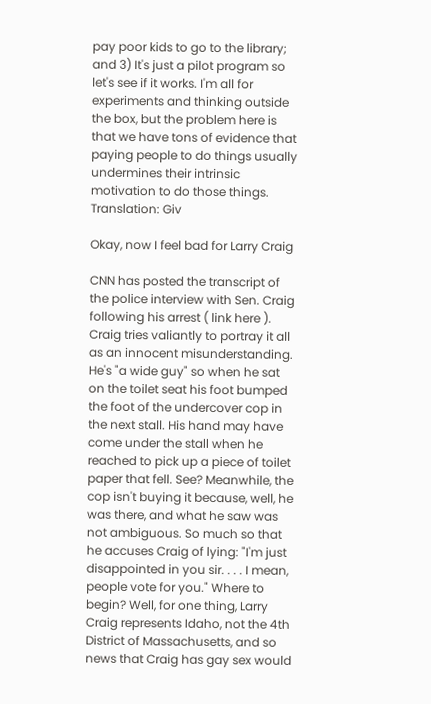pay poor kids to go to the library; and 3) It's just a pilot program so let's see if it works. I'm all for experiments and thinking outside the box, but the problem here is that we have tons of evidence that paying people to do things usually undermines their intrinsic motivation to do those things. Translation: Giv

Okay, now I feel bad for Larry Craig

CNN has posted the transcript of the police interview with Sen. Craig following his arrest ( link here ). Craig tries valiantly to portray it all as an innocent misunderstanding. He's "a wide guy" so when he sat on the toilet seat his foot bumped the foot of the undercover cop in the next stall. His hand may have come under the stall when he reached to pick up a piece of toilet paper that fell. See? Meanwhile, the cop isn't buying it because, well, he was there, and what he saw was not ambiguous. So much so that he accuses Craig of lying: "I'm just disappointed in you sir. . . . I mean, people vote for you." Where to begin? Well, for one thing, Larry Craig represents Idaho, not the 4th District of Massachusetts, and so news that Craig has gay sex would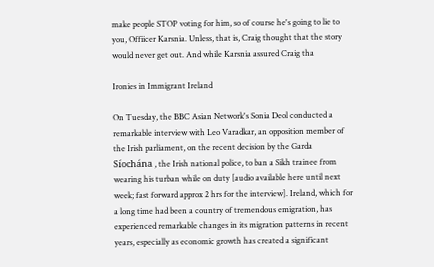make people STOP voting for him, so of course he's going to lie to you, Offiicer Karsnia. Unless, that is, Craig thought that the story would never get out. And while Karsnia assured Craig tha

Ironies in Immigrant Ireland

On Tuesday, the BBC Asian Network's Sonia Deol conducted a remarkable interview with Leo Varadkar, an opposition member of the Irish parliament, on the recent decision by the Garda Síochána , the Irish national police, to ban a Sikh trainee from wearing his turban while on duty [audio available here until next week; fast forward approx 2 hrs for the interview]. Ireland, which for a long time had been a country of tremendous emigration, has experienced remarkable changes in its migration patterns in recent years, especially as economic growth has created a significant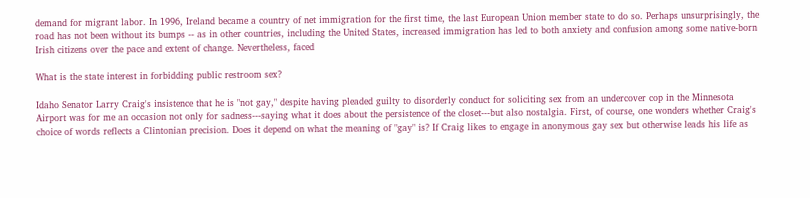demand for migrant labor. In 1996, Ireland became a country of net immigration for the first time, the last European Union member state to do so. Perhaps unsurprisingly, the road has not been without its bumps -- as in other countries, including the United States, increased immigration has led to both anxiety and confusion among some native-born Irish citizens over the pace and extent of change. Nevertheless, faced

What is the state interest in forbidding public restroom sex?

Idaho Senator Larry Craig's insistence that he is "not gay," despite having pleaded guilty to disorderly conduct for soliciting sex from an undercover cop in the Minnesota Airport was for me an occasion not only for sadness---saying what it does about the persistence of the closet---but also nostalgia. First, of course, one wonders whether Craig's choice of words reflects a Clintonian precision. Does it depend on what the meaning of "gay" is? If Craig likes to engage in anonymous gay sex but otherwise leads his life as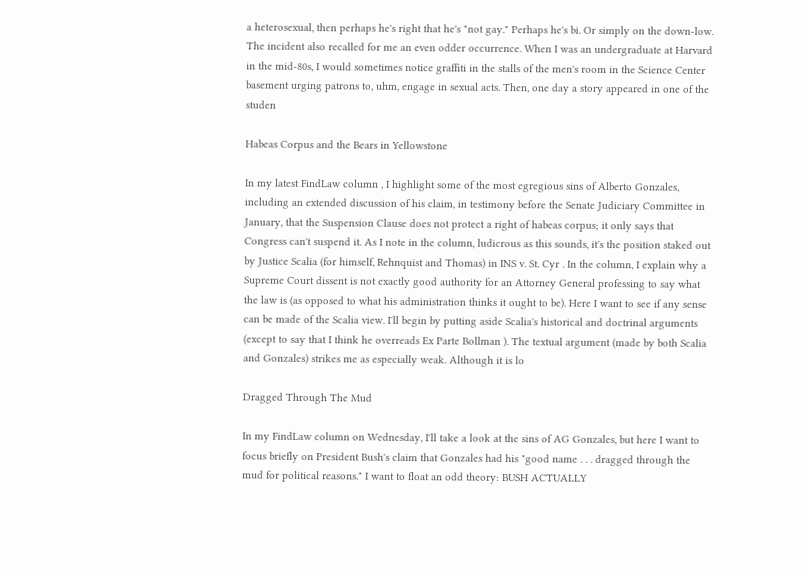a heterosexual, then perhaps he's right that he's "not gay." Perhaps he's bi. Or simply on the down-low. The incident also recalled for me an even odder occurrence. When I was an undergraduate at Harvard in the mid-80s, I would sometimes notice graffiti in the stalls of the men's room in the Science Center basement urging patrons to, uhm, engage in sexual acts. Then, one day a story appeared in one of the studen

Habeas Corpus and the Bears in Yellowstone

In my latest FindLaw column , I highlight some of the most egregious sins of Alberto Gonzales, including an extended discussion of his claim, in testimony before the Senate Judiciary Committee in January, that the Suspension Clause does not protect a right of habeas corpus; it only says that Congress can't suspend it. As I note in the column, ludicrous as this sounds, it's the position staked out by Justice Scalia (for himself, Rehnquist and Thomas) in INS v. St. Cyr . In the column, I explain why a Supreme Court dissent is not exactly good authority for an Attorney General professing to say what the law is (as opposed to what his administration thinks it ought to be). Here I want to see if any sense can be made of the Scalia view. I'll begin by putting aside Scalia's historical and doctrinal arguments (except to say that I think he overreads Ex Parte Bollman ). The textual argument (made by both Scalia and Gonzales) strikes me as especially weak. Although it is lo

Dragged Through The Mud

In my FindLaw column on Wednesday, I'll take a look at the sins of AG Gonzales, but here I want to focus briefly on President Bush's claim that Gonzales had his "good name . . . dragged through the mud for political reasons." I want to float an odd theory: BUSH ACTUALLY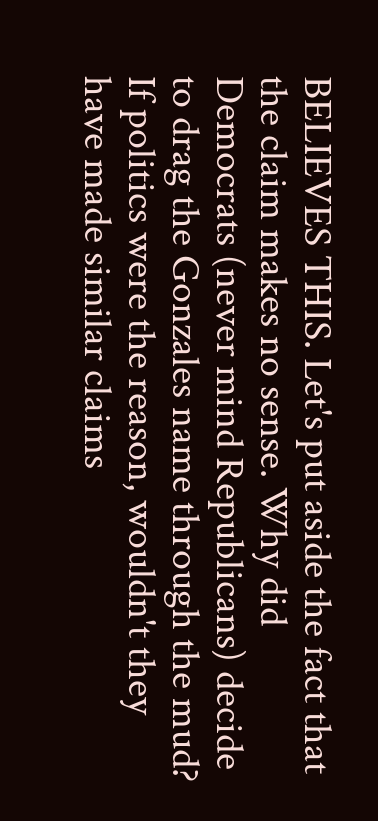BELIEVES THIS. Let's put aside the fact that the claim makes no sense. Why did Democrats (never mind Republicans) decide to drag the Gonzales name through the mud? If politics were the reason, wouldn't they have made similar claims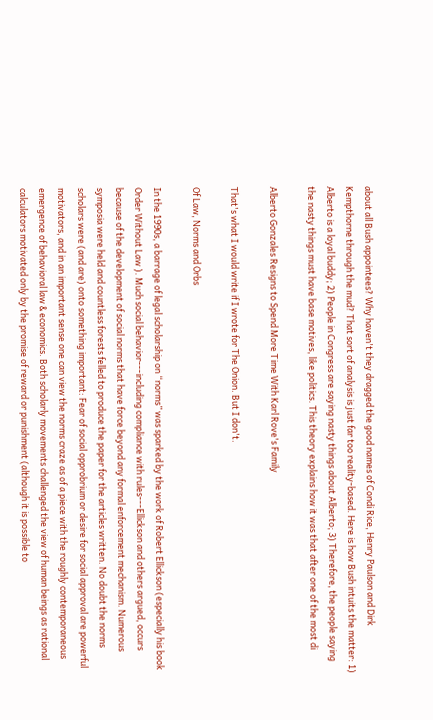about all Bush appointees? Why haven't they dragged the good names of Condi Rice, Henry Paulson and Dirk Kempthorne through the mud? That sort of analysis is just far too reality-based. Here is how Bush intuits the matter: 1) Alberto is a loyal buddy; 2) People in Congress are saying nasty things about Alberto; 3) Therefore, the people saying the nasty things must have base motives, like politics. This theory explains how it was that after one of the most di

Alberto Gonzales Resigns to Spend More Time With Karl Rove's Family

That's what I would write if I wrote for The Onion. But I don't.

Of Law, Norms and Orbs

In the 1990s, a barrage of legal scholarship on “norms” was sparked by the work of Robert Ellickson (especially his book Order Without Law ). Much social behavior---including compliance with rules---Ellickson and others argued, occurs because of the development of social norms that have force beyond any formal enforcement mechanism. Numerous symposia were held and countless forests felled to produce the paper for the articles written. No doubt the norms scholars were (and are) onto something important: Fear of social opprobrium or desire for social approval are powerful motivators, and in an important sense one can view the norms craze as of a piece with the roughly contemporaneous emergence of behavioral law & economics. Both scholarly movements challenged the view of human beings as rational calculators motivated only by the promise of reward or punishment (although it is possible to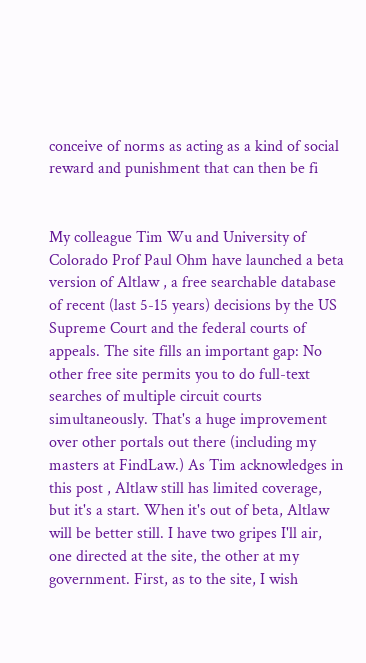conceive of norms as acting as a kind of social reward and punishment that can then be fi


My colleague Tim Wu and University of Colorado Prof Paul Ohm have launched a beta version of Altlaw , a free searchable database of recent (last 5-15 years) decisions by the US Supreme Court and the federal courts of appeals. The site fills an important gap: No other free site permits you to do full-text searches of multiple circuit courts simultaneously. That's a huge improvement over other portals out there (including my masters at FindLaw.) As Tim acknowledges in this post , Altlaw still has limited coverage, but it's a start. When it's out of beta, Altlaw will be better still. I have two gripes I'll air, one directed at the site, the other at my government. First, as to the site, I wish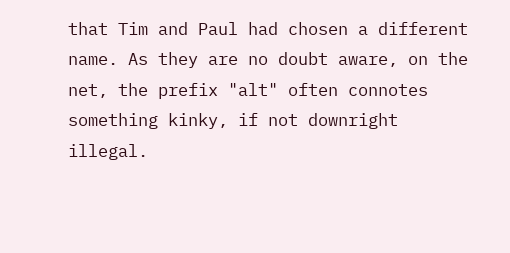that Tim and Paul had chosen a different name. As they are no doubt aware, on the net, the prefix "alt" often connotes something kinky, if not downright illegal.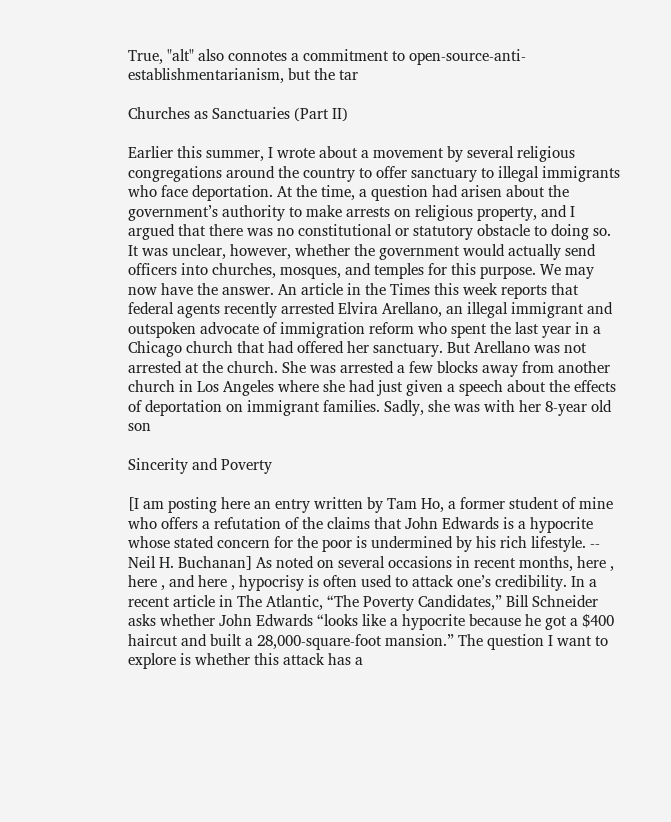True, "alt" also connotes a commitment to open-source-anti-establishmentarianism, but the tar

Churches as Sanctuaries (Part II)

Earlier this summer, I wrote about a movement by several religious congregations around the country to offer sanctuary to illegal immigrants who face deportation. At the time, a question had arisen about the government’s authority to make arrests on religious property, and I argued that there was no constitutional or statutory obstacle to doing so. It was unclear, however, whether the government would actually send officers into churches, mosques, and temples for this purpose. We may now have the answer. An article in the Times this week reports that federal agents recently arrested Elvira Arellano, an illegal immigrant and outspoken advocate of immigration reform who spent the last year in a Chicago church that had offered her sanctuary. But Arellano was not arrested at the church. She was arrested a few blocks away from another church in Los Angeles where she had just given a speech about the effects of deportation on immigrant families. Sadly, she was with her 8-year old son

Sincerity and Poverty

[I am posting here an entry written by Tam Ho, a former student of mine who offers a refutation of the claims that John Edwards is a hypocrite whose stated concern for the poor is undermined by his rich lifestyle. -- Neil H. Buchanan] As noted on several occasions in recent months, here , here , and here , hypocrisy is often used to attack one’s credibility. In a recent article in The Atlantic, “The Poverty Candidates,” Bill Schneider asks whether John Edwards “looks like a hypocrite because he got a $400 haircut and built a 28,000-square-foot mansion.” The question I want to explore is whether this attack has a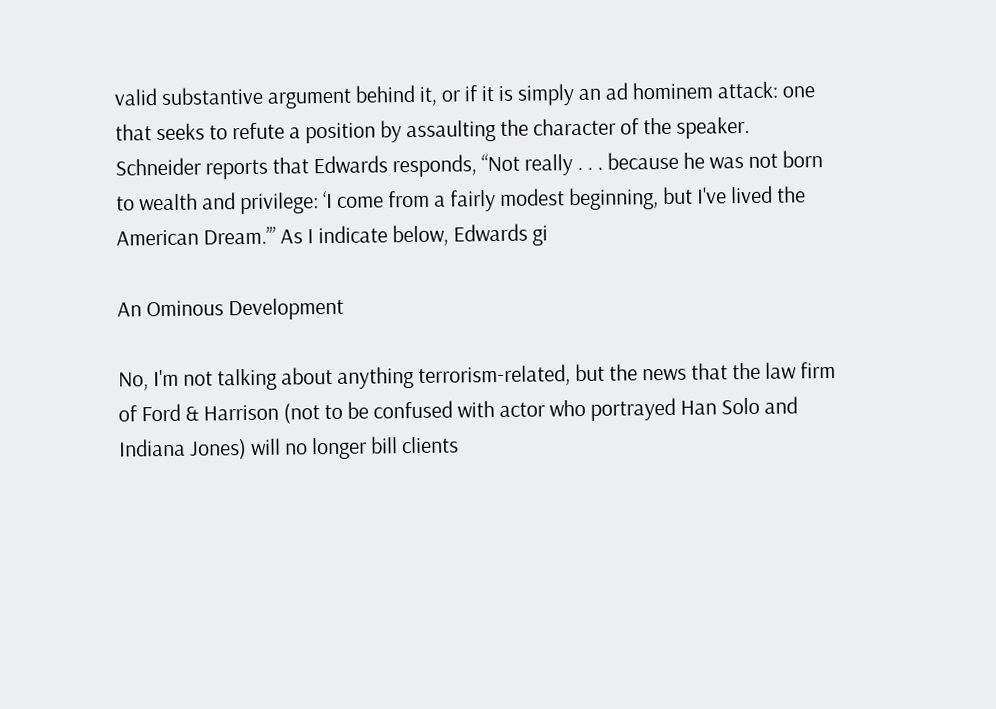valid substantive argument behind it, or if it is simply an ad hominem attack: one that seeks to refute a position by assaulting the character of the speaker. Schneider reports that Edwards responds, “Not really . . . because he was not born to wealth and privilege: ‘I come from a fairly modest beginning, but I've lived the American Dream.’” As I indicate below, Edwards gi

An Ominous Development

No, I'm not talking about anything terrorism-related, but the news that the law firm of Ford & Harrison (not to be confused with actor who portrayed Han Solo and Indiana Jones) will no longer bill clients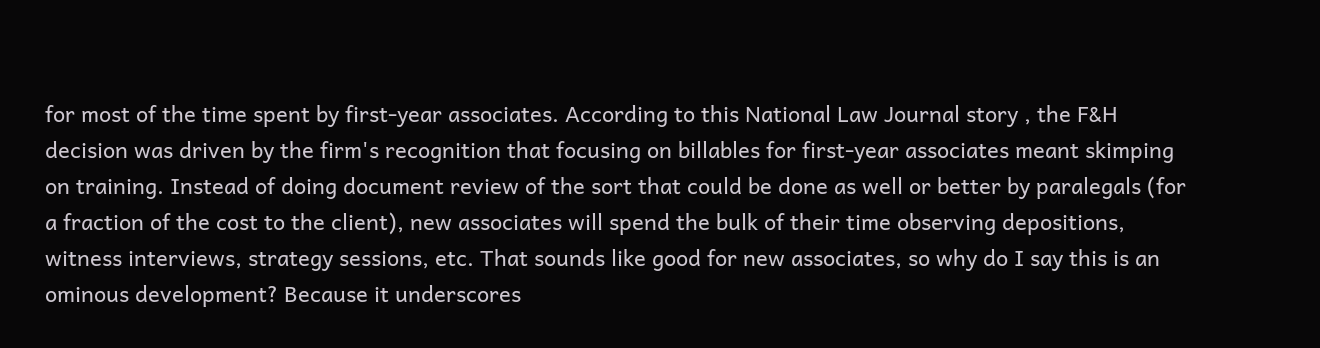for most of the time spent by first-year associates. According to this National Law Journal story , the F&H decision was driven by the firm's recognition that focusing on billables for first-year associates meant skimping on training. Instead of doing document review of the sort that could be done as well or better by paralegals (for a fraction of the cost to the client), new associates will spend the bulk of their time observing depositions, witness interviews, strategy sessions, etc. That sounds like good for new associates, so why do I say this is an ominous development? Because it underscores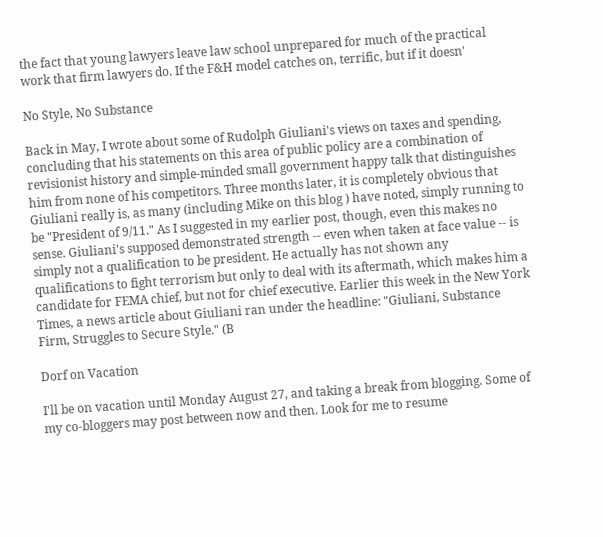the fact that young lawyers leave law school unprepared for much of the practical work that firm lawyers do. If the F&H model catches on, terrific, but if it doesn'

No Style, No Substance

Back in May, I wrote about some of Rudolph Giuliani's views on taxes and spending, concluding that his statements on this area of public policy are a combination of revisionist history and simple-minded small government happy talk that distinguishes him from none of his competitors. Three months later, it is completely obvious that Giuliani really is, as many (including Mike on this blog ) have noted, simply running to be "President of 9/11." As I suggested in my earlier post, though, even this makes no sense. Giuliani's supposed demonstrated strength -- even when taken at face value -- is simply not a qualification to be president. He actually has not shown any qualifications to fight terrorism but only to deal with its aftermath, which makes him a candidate for FEMA chief, but not for chief executive. Earlier this week in the New York Times, a news article about Giuliani ran under the headline: "Giuliani, Substance Firm, Struggles to Secure Style." (B

Dorf on Vacation

I'll be on vacation until Monday August 27, and taking a break from blogging. Some of my co-bloggers may post between now and then. Look for me to resume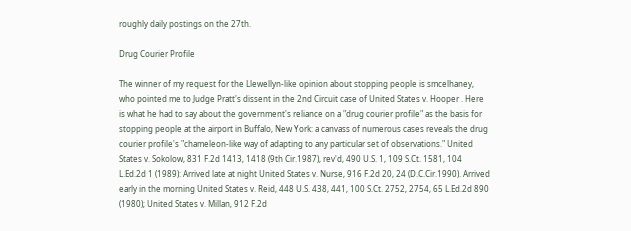roughly daily postings on the 27th.

Drug Courier Profile

The winner of my request for the Llewellyn-like opinion about stopping people is smcelhaney, who pointed me to Judge Pratt's dissent in the 2nd Circuit case of United States v. Hooper . Here is what he had to say about the government's reliance on a "drug courier profile" as the basis for stopping people at the airport in Buffalo, New York: a canvass of numerous cases reveals the drug courier profile's "chameleon-like way of adapting to any particular set of observations." United States v. Sokolow, 831 F.2d 1413, 1418 (9th Cir.1987), rev'd, 490 U.S. 1, 109 S.Ct. 1581, 104 L.Ed.2d 1 (1989): Arrived late at night United States v. Nurse, 916 F.2d 20, 24 (D.C.Cir.1990). Arrived early in the morning United States v. Reid, 448 U.S. 438, 441, 100 S.Ct. 2752, 2754, 65 L.Ed.2d 890 (1980); United States v. Millan, 912 F.2d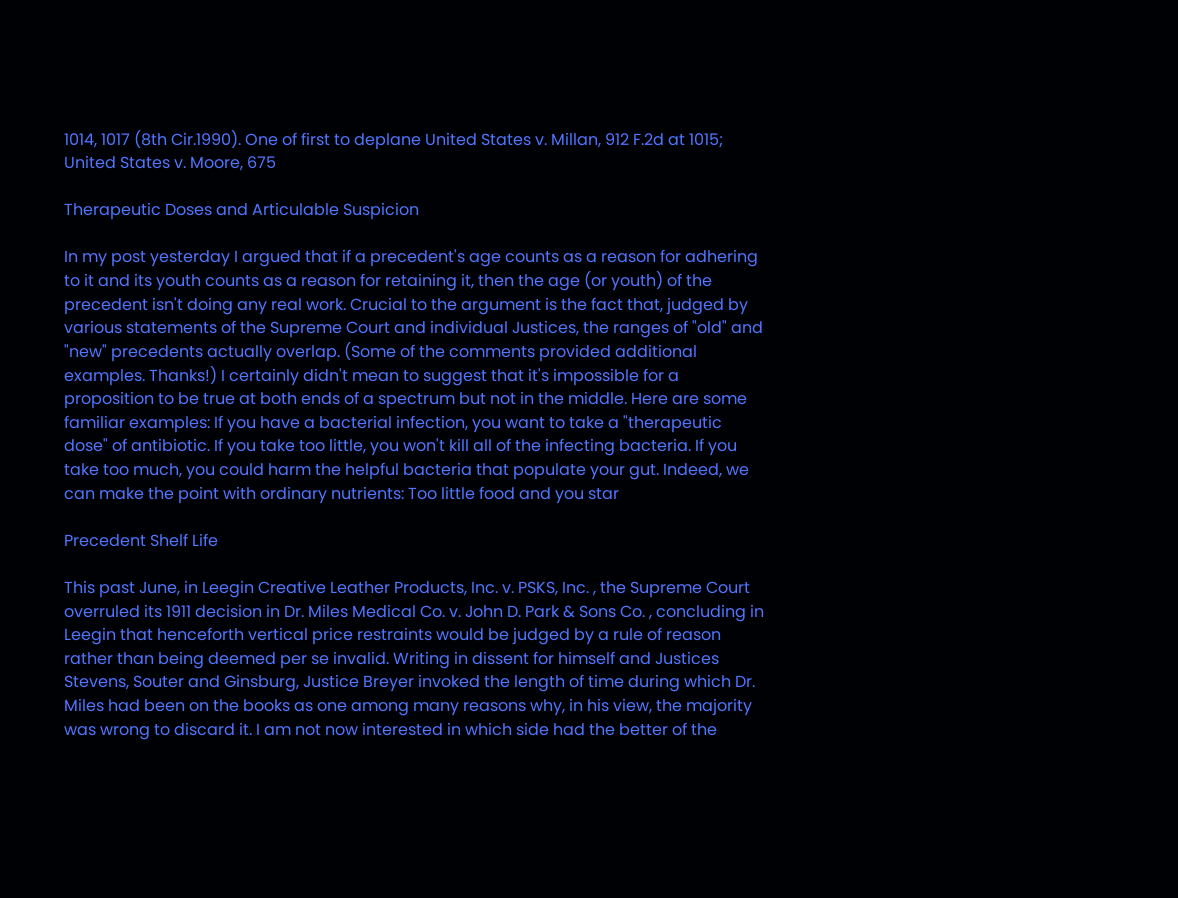1014, 1017 (8th Cir.1990). One of first to deplane United States v. Millan, 912 F.2d at 1015; United States v. Moore, 675

Therapeutic Doses and Articulable Suspicion

In my post yesterday I argued that if a precedent's age counts as a reason for adhering to it and its youth counts as a reason for retaining it, then the age (or youth) of the precedent isn't doing any real work. Crucial to the argument is the fact that, judged by various statements of the Supreme Court and individual Justices, the ranges of "old" and "new" precedents actually overlap. (Some of the comments provided additional examples. Thanks!) I certainly didn't mean to suggest that it's impossible for a proposition to be true at both ends of a spectrum but not in the middle. Here are some familiar examples: If you have a bacterial infection, you want to take a "therapeutic dose" of antibiotic. If you take too little, you won't kill all of the infecting bacteria. If you take too much, you could harm the helpful bacteria that populate your gut. Indeed, we can make the point with ordinary nutrients: Too little food and you star

Precedent Shelf Life

This past June, in Leegin Creative Leather Products, Inc. v. PSKS, Inc. , the Supreme Court overruled its 1911 decision in Dr. Miles Medical Co. v. John D. Park & Sons Co. , concluding in Leegin that henceforth vertical price restraints would be judged by a rule of reason rather than being deemed per se invalid. Writing in dissent for himself and Justices Stevens, Souter and Ginsburg, Justice Breyer invoked the length of time during which Dr. Miles had been on the books as one among many reasons why, in his view, the majority was wrong to discard it. I am not now interested in which side had the better of the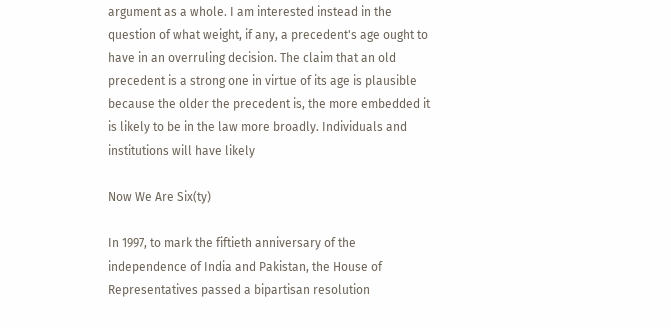argument as a whole. I am interested instead in the question of what weight, if any, a precedent's age ought to have in an overruling decision. The claim that an old precedent is a strong one in virtue of its age is plausible because the older the precedent is, the more embedded it is likely to be in the law more broadly. Individuals and institutions will have likely

Now We Are Six(ty)

In 1997, to mark the fiftieth anniversary of the independence of India and Pakistan, the House of Representatives passed a bipartisan resolution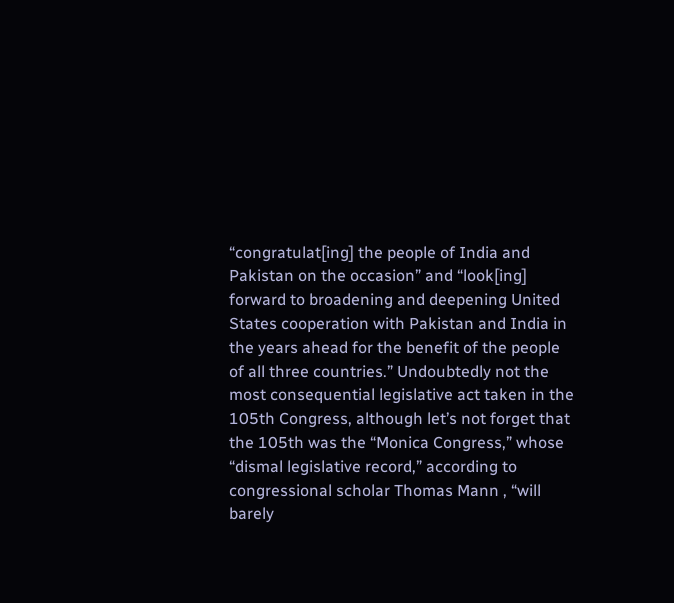“congratulat[ing] the people of India and Pakistan on the occasion” and “look[ing] forward to broadening and deepening United States cooperation with Pakistan and India in the years ahead for the benefit of the people of all three countries.” Undoubtedly not the most consequential legislative act taken in the 105th Congress, although let’s not forget that the 105th was the “Monica Congress,” whose “dismal legislative record,” according to congressional scholar Thomas Mann , “will barely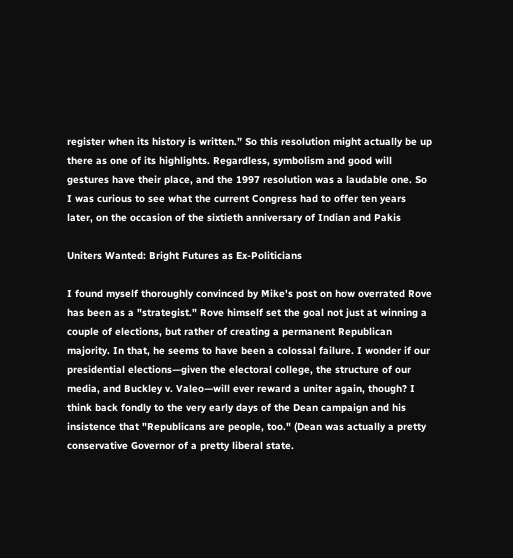register when its history is written.” So this resolution might actually be up there as one of its highlights. Regardless, symbolism and good will gestures have their place, and the 1997 resolution was a laudable one. So I was curious to see what the current Congress had to offer ten years later, on the occasion of the sixtieth anniversary of Indian and Pakis

Uniters Wanted: Bright Futures as Ex-Politicians

I found myself thoroughly convinced by Mike's post on how overrated Rove has been as a "strategist." Rove himself set the goal not just at winning a couple of elections, but rather of creating a permanent Republican majority. In that, he seems to have been a colossal failure. I wonder if our presidential elections—given the electoral college, the structure of our media, and Buckley v. Valeo—will ever reward a uniter again, though? I think back fondly to the very early days of the Dean campaign and his insistence that "Republicans are people, too." (Dean was actually a pretty conservative Governor of a pretty liberal state.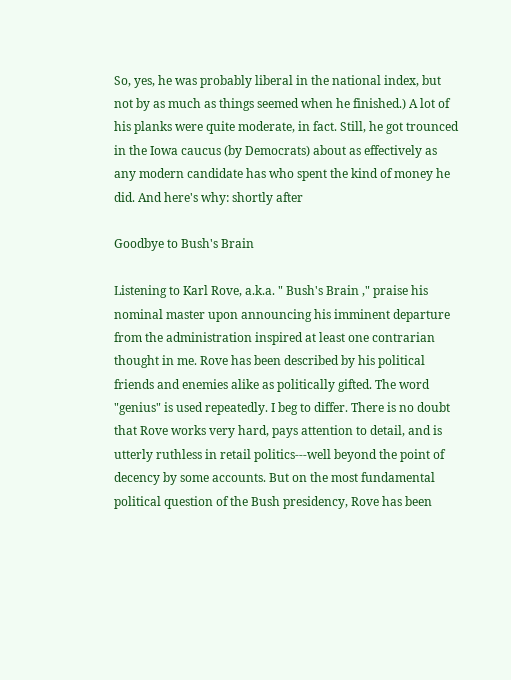So, yes, he was probably liberal in the national index, but not by as much as things seemed when he finished.) A lot of his planks were quite moderate, in fact. Still, he got trounced in the Iowa caucus (by Democrats) about as effectively as any modern candidate has who spent the kind of money he did. And here's why: shortly after

Goodbye to Bush's Brain

Listening to Karl Rove, a.k.a. " Bush's Brain ," praise his nominal master upon announcing his imminent departure from the administration inspired at least one contrarian thought in me. Rove has been described by his political friends and enemies alike as politically gifted. The word "genius" is used repeatedly. I beg to differ. There is no doubt that Rove works very hard, pays attention to detail, and is utterly ruthless in retail politics---well beyond the point of decency by some accounts. But on the most fundamental political question of the Bush presidency, Rove has been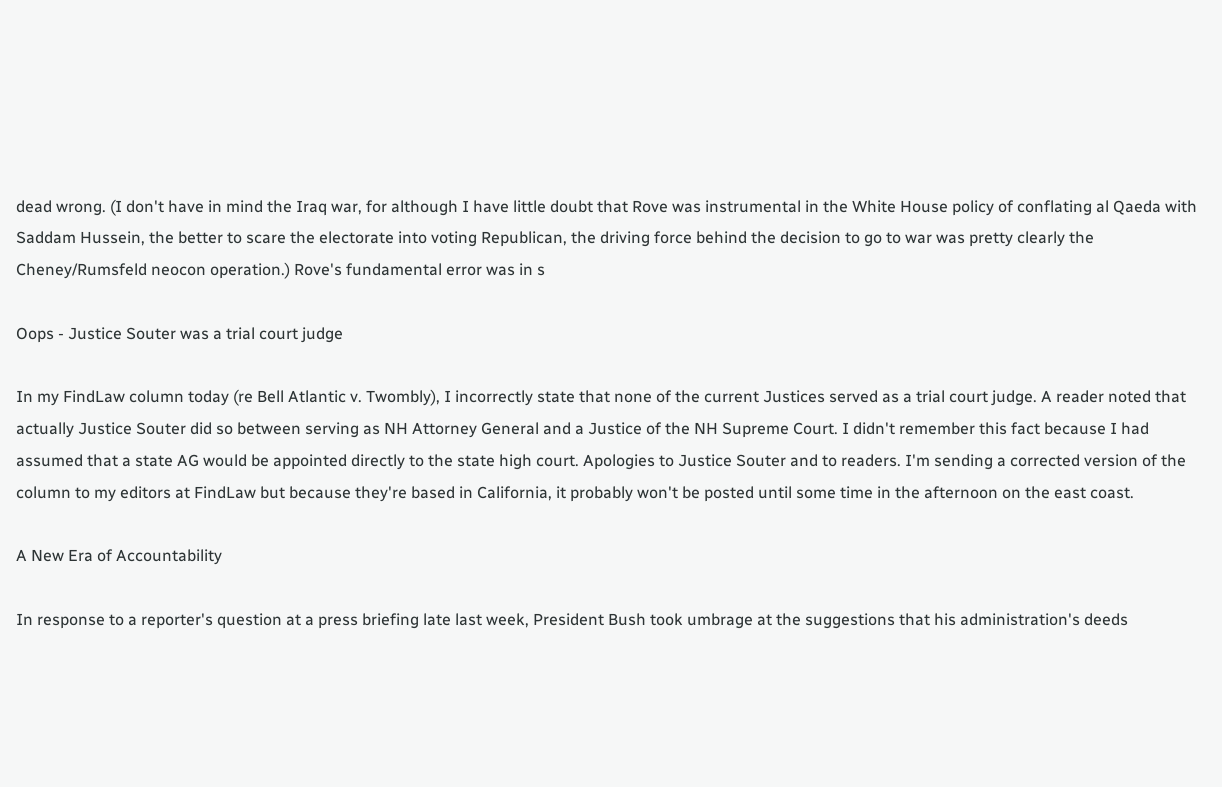dead wrong. (I don't have in mind the Iraq war, for although I have little doubt that Rove was instrumental in the White House policy of conflating al Qaeda with Saddam Hussein, the better to scare the electorate into voting Republican, the driving force behind the decision to go to war was pretty clearly the Cheney/Rumsfeld neocon operation.) Rove's fundamental error was in s

Oops - Justice Souter was a trial court judge

In my FindLaw column today (re Bell Atlantic v. Twombly), I incorrectly state that none of the current Justices served as a trial court judge. A reader noted that actually Justice Souter did so between serving as NH Attorney General and a Justice of the NH Supreme Court. I didn't remember this fact because I had assumed that a state AG would be appointed directly to the state high court. Apologies to Justice Souter and to readers. I'm sending a corrected version of the column to my editors at FindLaw but because they're based in California, it probably won't be posted until some time in the afternoon on the east coast.

A New Era of Accountability

In response to a reporter's question at a press briefing late last week, President Bush took umbrage at the suggestions that his administration's deeds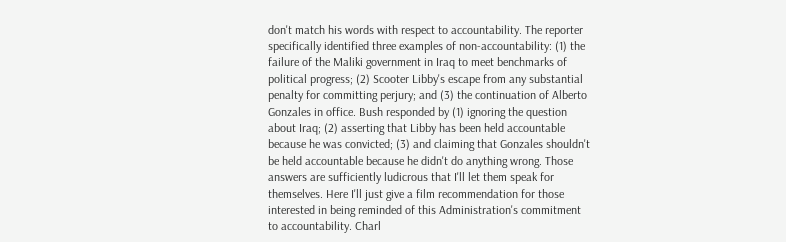don't match his words with respect to accountability. The reporter specifically identified three examples of non-accountability: (1) the failure of the Maliki government in Iraq to meet benchmarks of political progress; (2) Scooter Libby's escape from any substantial penalty for committing perjury; and (3) the continuation of Alberto Gonzales in office. Bush responded by (1) ignoring the question about Iraq; (2) asserting that Libby has been held accountable because he was convicted; (3) and claiming that Gonzales shouldn't be held accountable because he didn't do anything wrong. Those answers are sufficiently ludicrous that I'll let them speak for themselves. Here I'll just give a film recommendation for those interested in being reminded of this Administration's commitment to accountability. Charl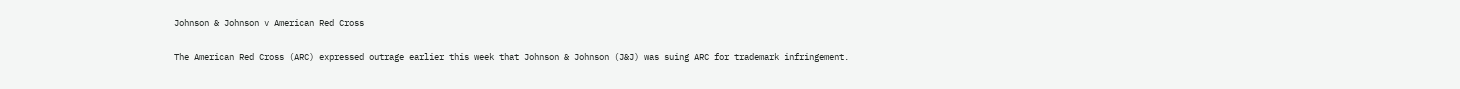Johnson & Johnson v American Red Cross

The American Red Cross (ARC) expressed outrage earlier this week that Johnson & Johnson (J&J) was suing ARC for trademark infringement.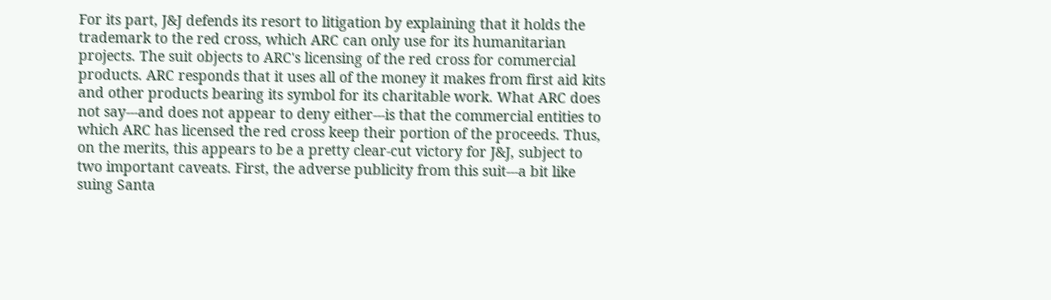For its part, J&J defends its resort to litigation by explaining that it holds the trademark to the red cross, which ARC can only use for its humanitarian projects. The suit objects to ARC's licensing of the red cross for commercial products. ARC responds that it uses all of the money it makes from first aid kits and other products bearing its symbol for its charitable work. What ARC does not say---and does not appear to deny either---is that the commercial entities to which ARC has licensed the red cross keep their portion of the proceeds. Thus, on the merits, this appears to be a pretty clear-cut victory for J&J, subject to two important caveats. First, the adverse publicity from this suit---a bit like suing Santa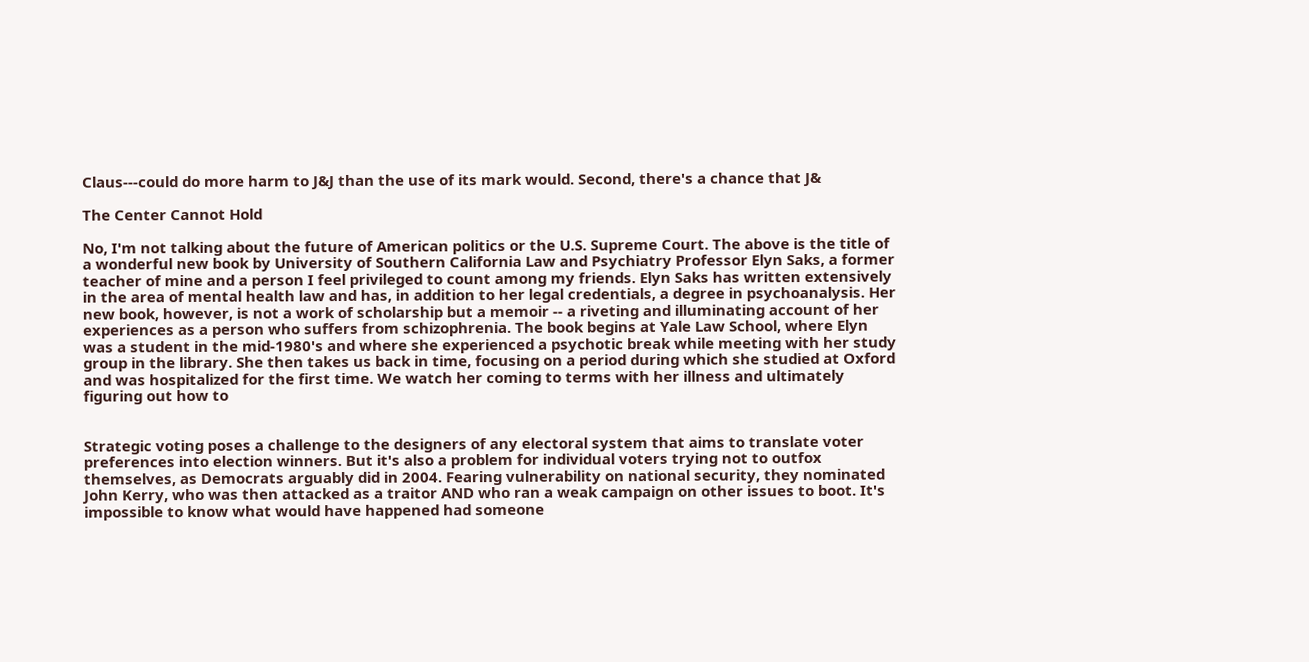Claus---could do more harm to J&J than the use of its mark would. Second, there's a chance that J&

The Center Cannot Hold

No, I'm not talking about the future of American politics or the U.S. Supreme Court. The above is the title of a wonderful new book by University of Southern California Law and Psychiatry Professor Elyn Saks, a former teacher of mine and a person I feel privileged to count among my friends. Elyn Saks has written extensively in the area of mental health law and has, in addition to her legal credentials, a degree in psychoanalysis. Her new book, however, is not a work of scholarship but a memoir -- a riveting and illuminating account of her experiences as a person who suffers from schizophrenia. The book begins at Yale Law School, where Elyn was a student in the mid-1980's and where she experienced a psychotic break while meeting with her study group in the library. She then takes us back in time, focusing on a period during which she studied at Oxford and was hospitalized for the first time. We watch her coming to terms with her illness and ultimately figuring out how to


Strategic voting poses a challenge to the designers of any electoral system that aims to translate voter preferences into election winners. But it's also a problem for individual voters trying not to outfox themselves, as Democrats arguably did in 2004. Fearing vulnerability on national security, they nominated John Kerry, who was then attacked as a traitor AND who ran a weak campaign on other issues to boot. It's impossible to know what would have happened had someone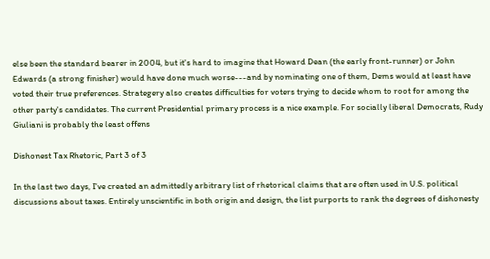else been the standard bearer in 2004, but it's hard to imagine that Howard Dean (the early front-runner) or John Edwards (a strong finisher) would have done much worse---and by nominating one of them, Dems would at least have voted their true preferences. Strategery also creates difficulties for voters trying to decide whom to root for among the other party's candidates. The current Presidential primary process is a nice example. For socially liberal Democrats, Rudy Giuliani is probably the least offens

Dishonest Tax Rhetoric, Part 3 of 3

In the last two days, I've created an admittedly arbitrary list of rhetorical claims that are often used in U.S. political discussions about taxes. Entirely unscientific in both origin and design, the list purports to rank the degrees of dishonesty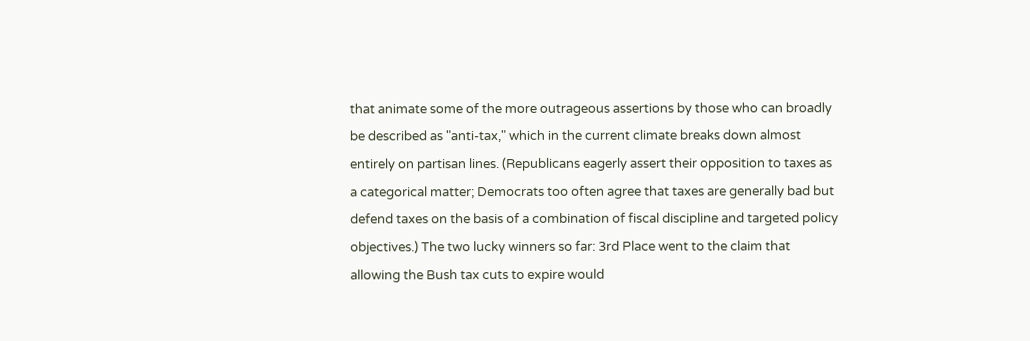that animate some of the more outrageous assertions by those who can broadly be described as "anti-tax," which in the current climate breaks down almost entirely on partisan lines. (Republicans eagerly assert their opposition to taxes as a categorical matter; Democrats too often agree that taxes are generally bad but defend taxes on the basis of a combination of fiscal discipline and targeted policy objectives.) The two lucky winners so far: 3rd Place went to the claim that allowing the Bush tax cuts to expire would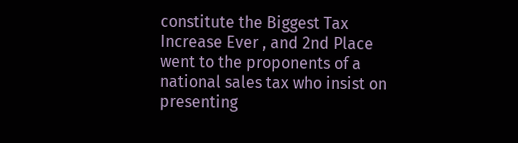constitute the Biggest Tax Increase Ever , and 2nd Place went to the proponents of a national sales tax who insist on presenting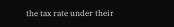the tax rate under their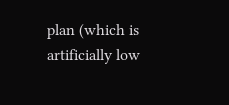plan (which is artificially low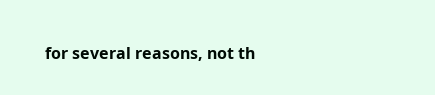for several reasons, not th